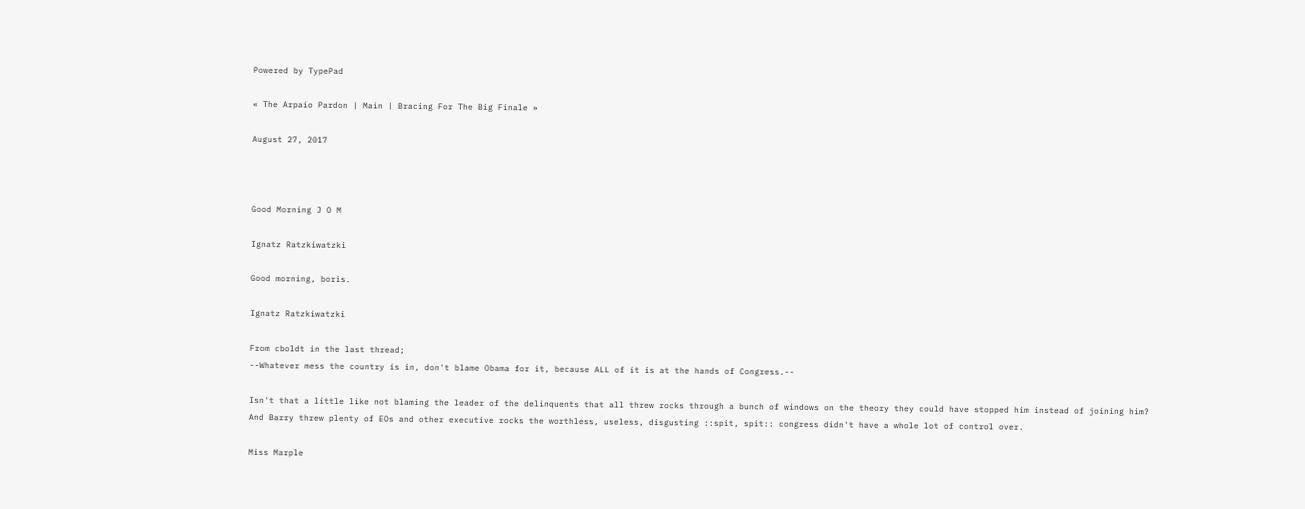Powered by TypePad

« The Arpaio Pardon | Main | Bracing For The Big Finale »

August 27, 2017



Good Morning J O M

Ignatz Ratzkiwatzki

Good morning, boris.

Ignatz Ratzkiwatzki

From cboldt in the last thread;
--Whatever mess the country is in, don't blame Obama for it, because ALL of it is at the hands of Congress.--

Isn't that a little like not blaming the leader of the delinquents that all threw rocks through a bunch of windows on the theory they could have stopped him instead of joining him?
And Barry threw plenty of EOs and other executive rocks the worthless, useless, disgusting ::spit, spit:: congress didn't have a whole lot of control over.

Miss Marple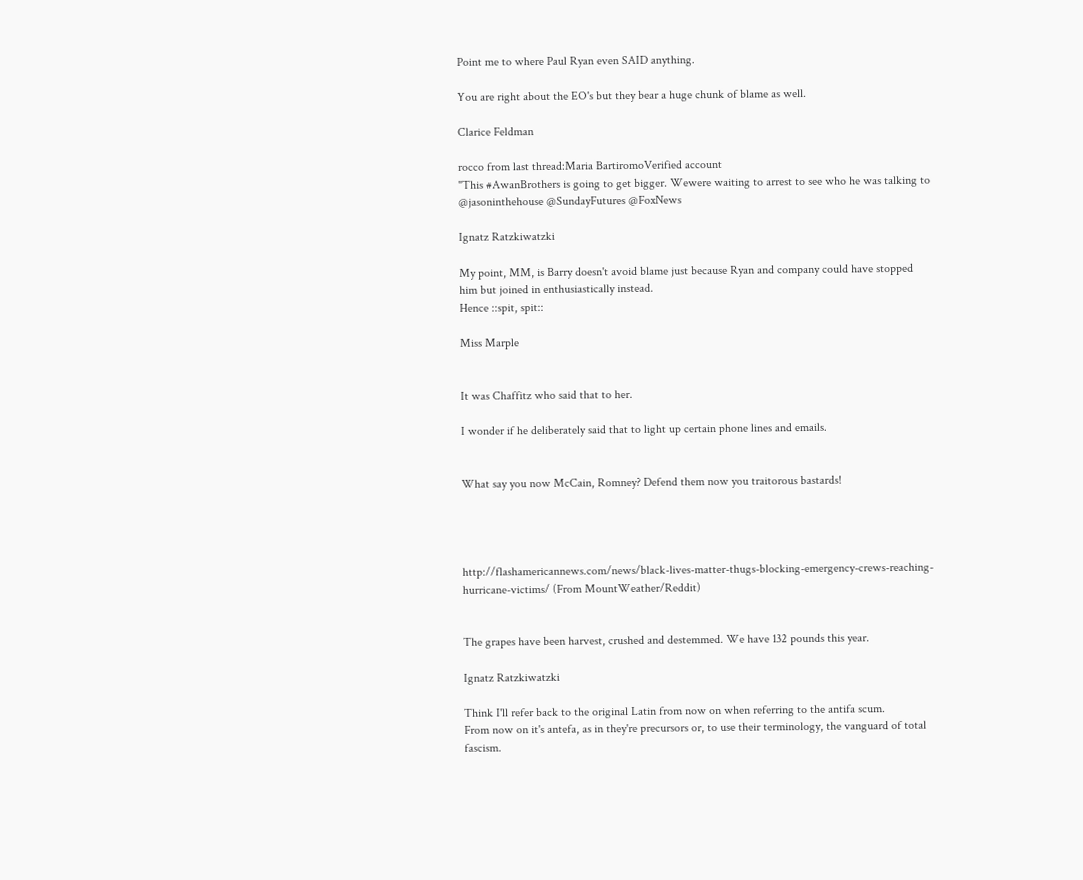Point me to where Paul Ryan even SAID anything.

You are right about the EO's but they bear a huge chunk of blame as well.

Clarice Feldman

rocco from last thread:Maria BartiromoVerified account
"This #AwanBrothers is going to get bigger. Wewere waiting to arrest to see who he was talking to @jasoninthehouse @SundayFutures @FoxNews

Ignatz Ratzkiwatzki

My point, MM, is Barry doesn't avoid blame just because Ryan and company could have stopped him but joined in enthusiastically instead.
Hence ::spit, spit::

Miss Marple


It was Chaffitz who said that to her.

I wonder if he deliberately said that to light up certain phone lines and emails.


What say you now McCain, Romney? Defend them now you traitorous bastards!




http://flashamericannews.com/news/black-lives-matter-thugs-blocking-emergency-crews-reaching-hurricane-victims/ (From MountWeather/Reddit)


The grapes have been harvest, crushed and destemmed. We have 132 pounds this year.

Ignatz Ratzkiwatzki

Think I'll refer back to the original Latin from now on when referring to the antifa scum.
From now on it's antefa, as in they're precursors or, to use their terminology, the vanguard of total fascism.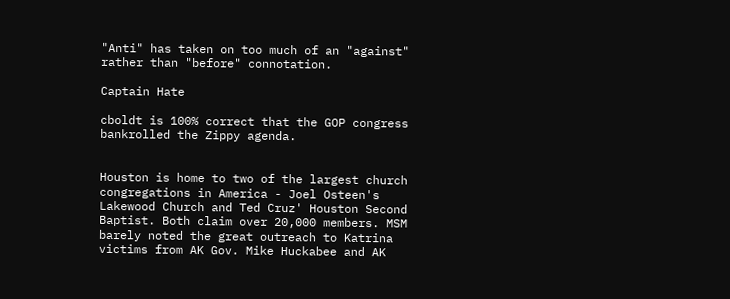"Anti" has taken on too much of an "against" rather than "before" connotation.

Captain Hate

cboldt is 100% correct that the GOP congress bankrolled the Zippy agenda.


Houston is home to two of the largest church congregations in America - Joel Osteen's Lakewood Church and Ted Cruz' Houston Second Baptist. Both claim over 20,000 members. MSM barely noted the great outreach to Katrina victims from AK Gov. Mike Huckabee and AK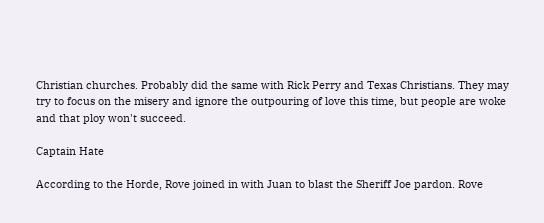Christian churches. Probably did the same with Rick Perry and Texas Christians. They may try to focus on the misery and ignore the outpouring of love this time, but people are woke and that ploy won't succeed.

Captain Hate

According to the Horde, Rove joined in with Juan to blast the Sheriff Joe pardon. Rove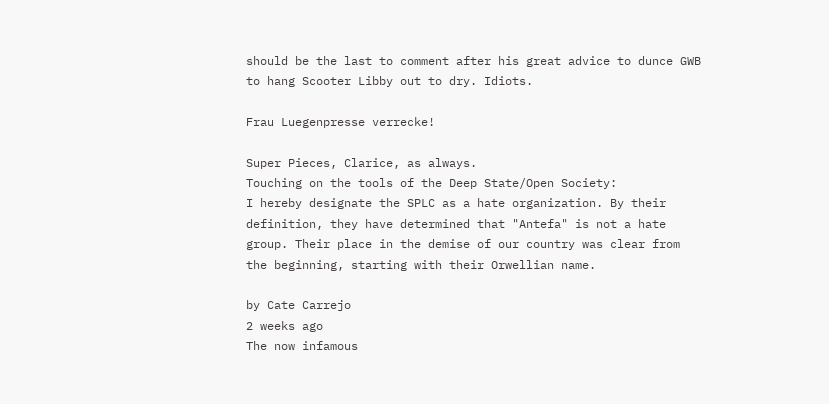should be the last to comment after his great advice to dunce GWB to hang Scooter Libby out to dry. Idiots.

Frau Luegenpresse verrecke!

Super Pieces, Clarice, as always.
Touching on the tools of the Deep State/Open Society:
I hereby designate the SPLC as a hate organization. By their definition, they have determined that "Antefa" is not a hate group. Their place in the demise of our country was clear from the beginning, starting with their Orwellian name.

by Cate Carrejo
2 weeks ago
The now infamous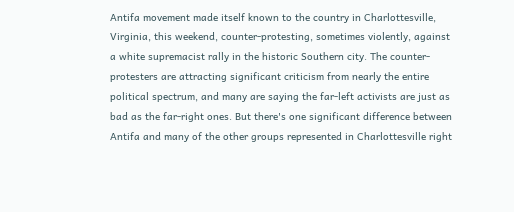Antifa movement made itself known to the country in Charlottesville, Virginia, this weekend, counter-protesting, sometimes violently, against a white supremacist rally in the historic Southern city. The counter-protesters are attracting significant criticism from nearly the entire political spectrum, and many are saying the far-left activists are just as bad as the far-right ones. But there's one significant difference between Antifa and many of the other groups represented in Charlottesville right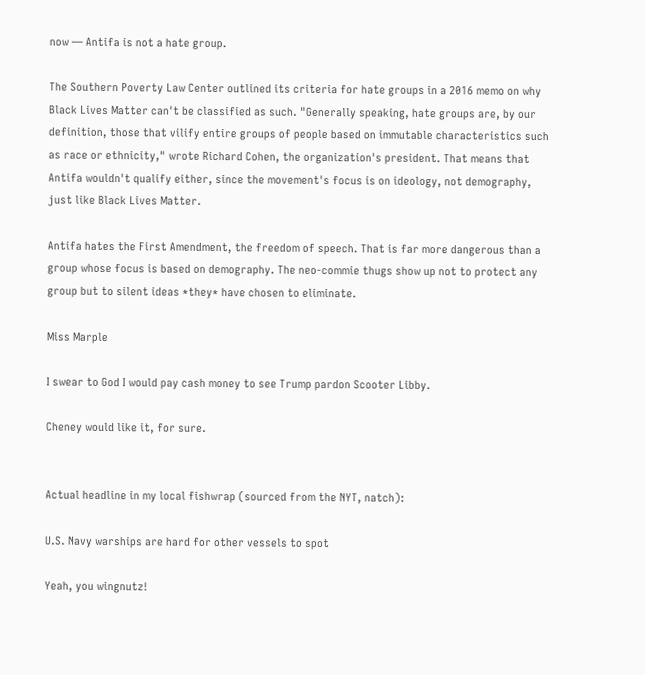now — Antifa is not a hate group.

The Southern Poverty Law Center outlined its criteria for hate groups in a 2016 memo on why Black Lives Matter can't be classified as such. "Generally speaking, hate groups are, by our definition, those that vilify entire groups of people based on immutable characteristics such as race or ethnicity," wrote Richard Cohen, the organization's president. That means that Antifa wouldn't qualify either, since the movement's focus is on ideology, not demography, just like Black Lives Matter.

Antifa hates the First Amendment, the freedom of speech. That is far more dangerous than a group whose focus is based on demography. The neo-commie thugs show up not to protect any group but to silent ideas *they* have chosen to eliminate.

Miss Marple

I swear to God I would pay cash money to see Trump pardon Scooter Libby.

Cheney would like it, for sure.


Actual headline in my local fishwrap (sourced from the NYT, natch):

U.S. Navy warships are hard for other vessels to spot

Yeah, you wingnutz!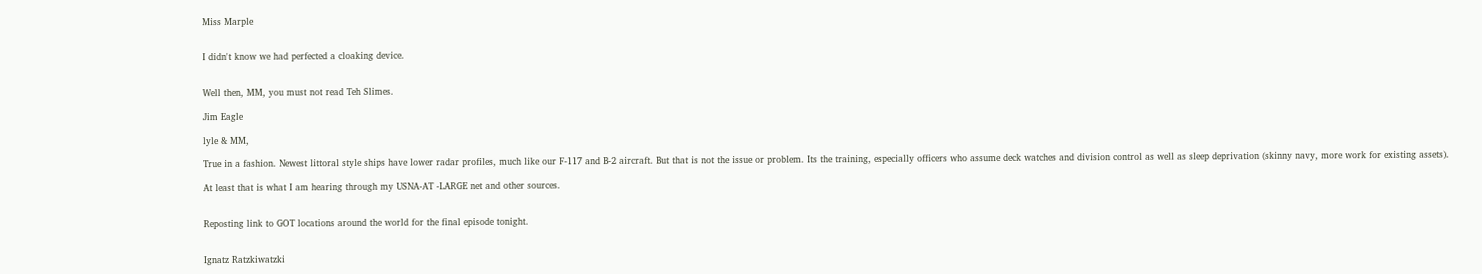Miss Marple


I didn't know we had perfected a cloaking device.


Well then, MM, you must not read Teh Slimes.

Jim Eagle

lyle & MM,

True in a fashion. Newest littoral style ships have lower radar profiles, much like our F-117 and B-2 aircraft. But that is not the issue or problem. Its the training, especially officers who assume deck watches and division control as well as sleep deprivation (skinny navy, more work for existing assets).

At least that is what I am hearing through my USNA-AT -LARGE net and other sources.


Reposting link to GOT locations around the world for the final episode tonight.


Ignatz Ratzkiwatzki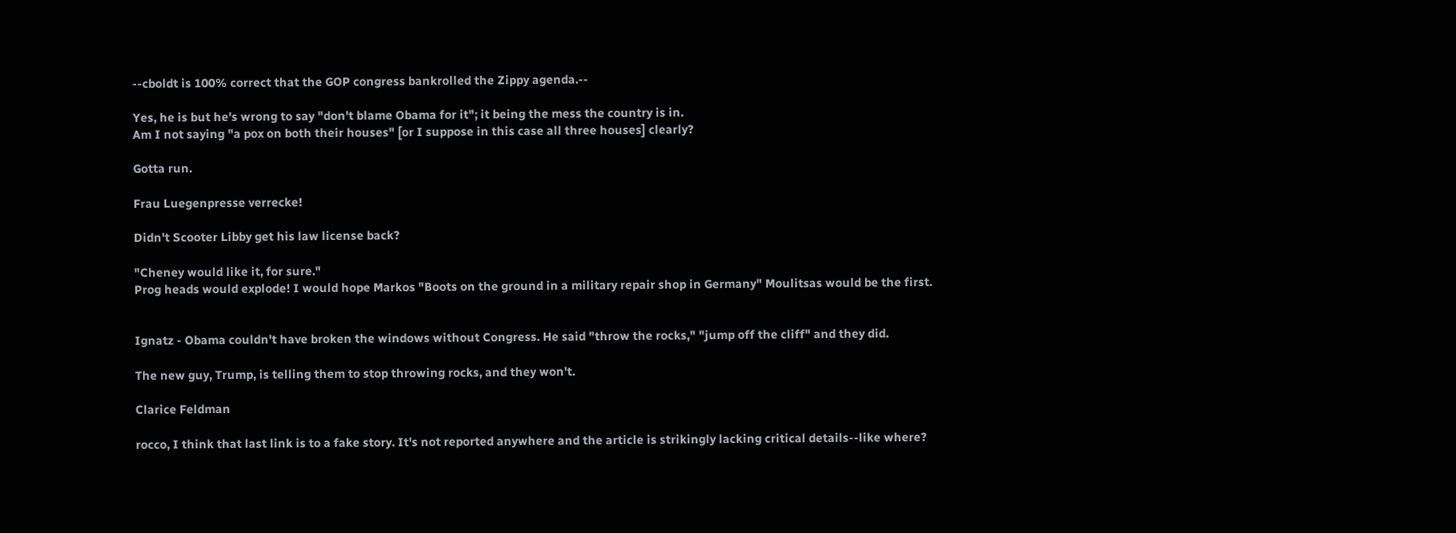--cboldt is 100% correct that the GOP congress bankrolled the Zippy agenda.--

Yes, he is but he's wrong to say "don't blame Obama for it"; it being the mess the country is in.
Am I not saying "a pox on both their houses" [or I suppose in this case all three houses] clearly?

Gotta run.

Frau Luegenpresse verrecke!

Didn't Scooter Libby get his law license back?

"Cheney would like it, for sure."
Prog heads would explode! I would hope Markos "Boots on the ground in a military repair shop in Germany" Moulitsas would be the first.


Ignatz - Obama couldn't have broken the windows without Congress. He said "throw the rocks," "jump off the cliff" and they did.

The new guy, Trump, is telling them to stop throwing rocks, and they won't.

Clarice Feldman

rocco, I think that last link is to a fake story. It's not reported anywhere and the article is strikingly lacking critical details--like where?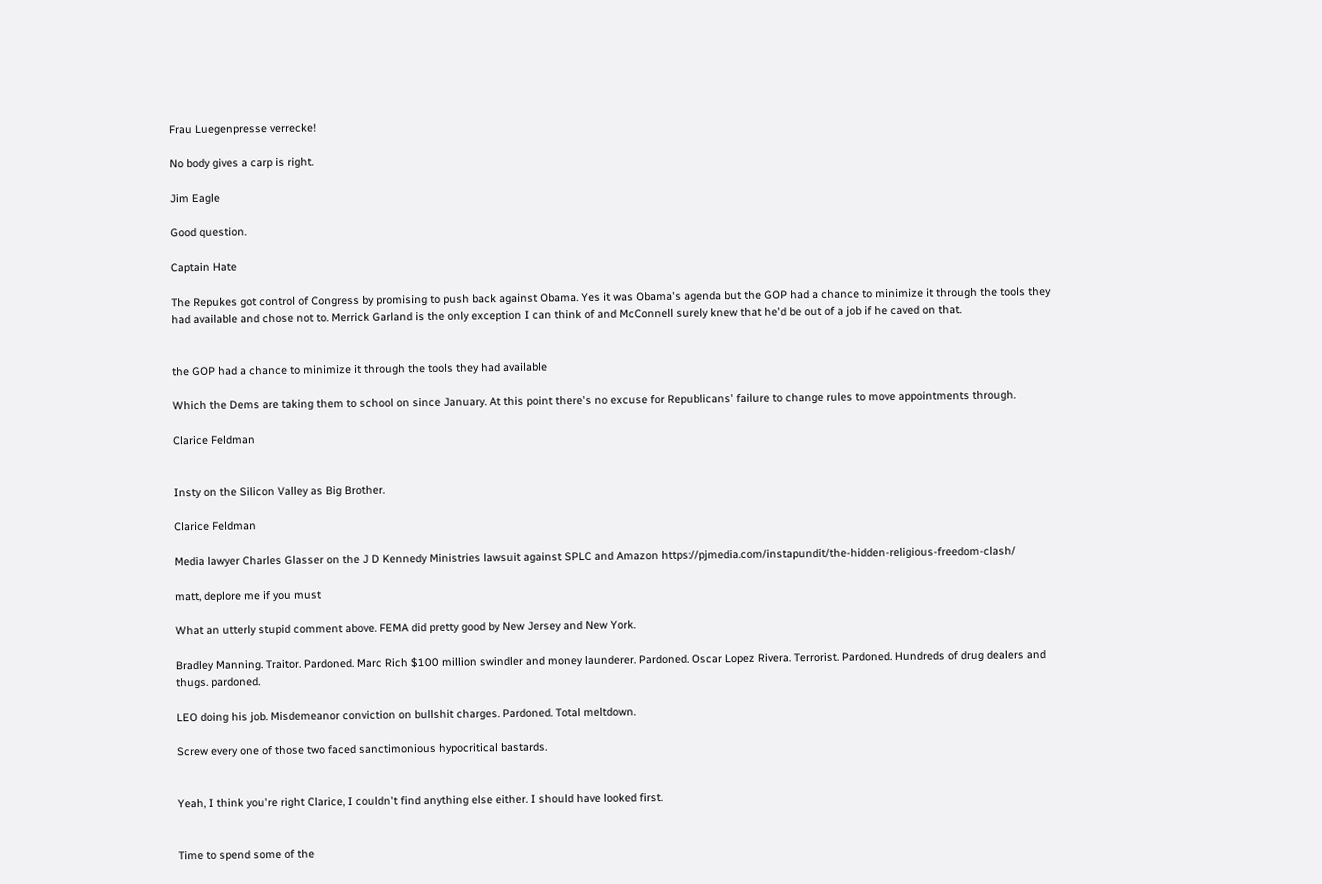Frau Luegenpresse verrecke!

No body gives a carp is right.

Jim Eagle

Good question.

Captain Hate

The Repukes got control of Congress by promising to push back against Obama. Yes it was Obama's agenda but the GOP had a chance to minimize it through the tools they had available and chose not to. Merrick Garland is the only exception I can think of and McConnell surely knew that he'd be out of a job if he caved on that.


the GOP had a chance to minimize it through the tools they had available

Which the Dems are taking them to school on since January. At this point there's no excuse for Republicans' failure to change rules to move appointments through.

Clarice Feldman


Insty on the Silicon Valley as Big Brother.

Clarice Feldman

Media lawyer Charles Glasser on the J D Kennedy Ministries lawsuit against SPLC and Amazon https://pjmedia.com/instapundit/the-hidden-religious-freedom-clash/

matt, deplore me if you must

What an utterly stupid comment above. FEMA did pretty good by New Jersey and New York.

Bradley Manning. Traitor. Pardoned. Marc Rich $100 million swindler and money launderer. Pardoned. Oscar Lopez Rivera. Terrorist. Pardoned. Hundreds of drug dealers and thugs. pardoned.

LEO doing his job. Misdemeanor conviction on bullshit charges. Pardoned. Total meltdown.

Screw every one of those two faced sanctimonious hypocritical bastards.


Yeah, I think you're right Clarice, I couldn't find anything else either. I should have looked first.


Time to spend some of the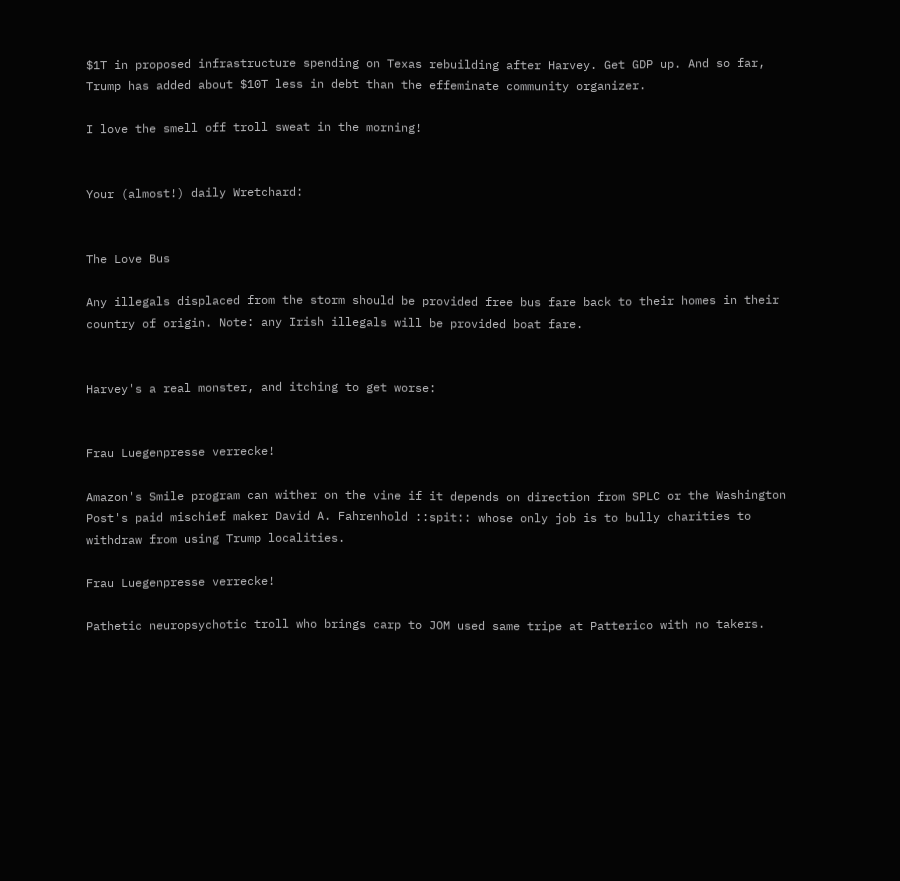$1T in proposed infrastructure spending on Texas rebuilding after Harvey. Get GDP up. And so far, Trump has added about $10T less in debt than the effeminate community organizer.

I love the smell off troll sweat in the morning!


Your (almost!) daily Wretchard:


The Love Bus

Any illegals displaced from the storm should be provided free bus fare back to their homes in their country of origin. Note: any Irish illegals will be provided boat fare.


Harvey's a real monster, and itching to get worse:


Frau Luegenpresse verrecke!

Amazon's Smile program can wither on the vine if it depends on direction from SPLC or the Washington Post's paid mischief maker David A. Fahrenhold ::spit:: whose only job is to bully charities to withdraw from using Trump localities.

Frau Luegenpresse verrecke!

Pathetic neuropsychotic troll who brings carp to JOM used same tripe at Patterico with no takers.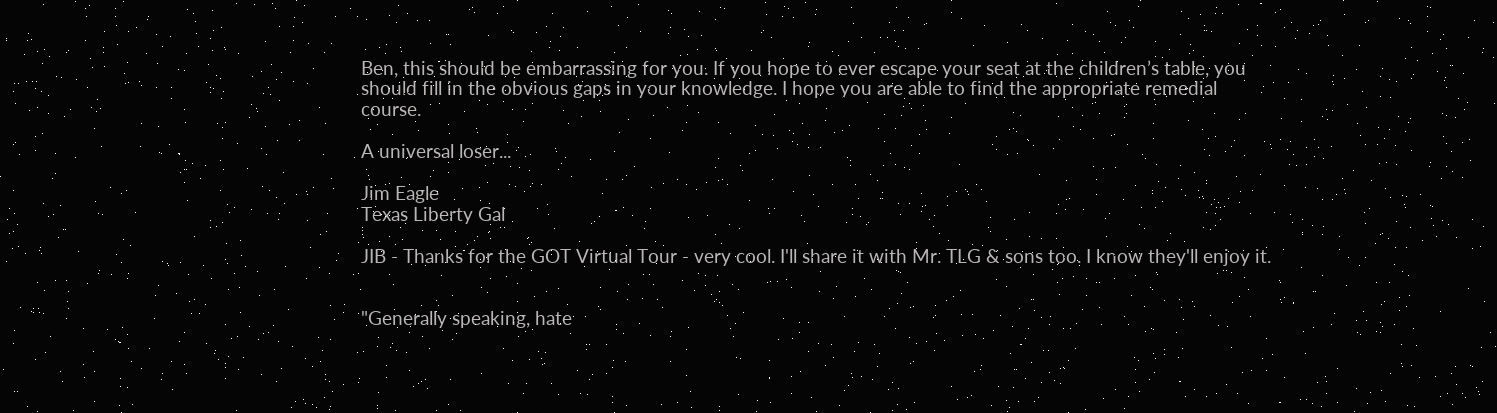Ben, this should be embarrassing for you. If you hope to ever escape your seat at the children’s table, you should fill in the obvious gaps in your knowledge. I hope you are able to find the appropriate remedial course.

A universal loser...

Jim Eagle
Texas Liberty Gal

JIB - Thanks for the GOT Virtual Tour - very cool. I'll share it with Mr. TLG & sons too. I know they'll enjoy it.


"Generally speaking, hate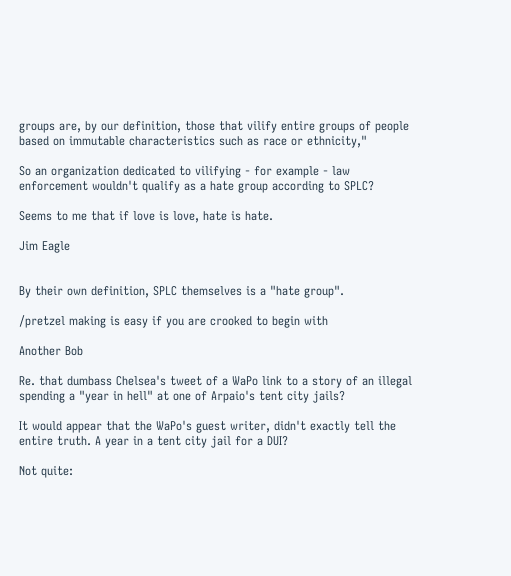groups are, by our definition, those that vilify entire groups of people based on immutable characteristics such as race or ethnicity,"

So an organization dedicated to vilifying - for example - law enforcement wouldn't qualify as a hate group according to SPLC?

Seems to me that if love is love, hate is hate.

Jim Eagle


By their own definition, SPLC themselves is a "hate group".

/pretzel making is easy if you are crooked to begin with

Another Bob

Re. that dumbass Chelsea's tweet of a WaPo link to a story of an illegal spending a "year in hell" at one of Arpaio's tent city jails?

It would appear that the WaPo's guest writer, didn't exactly tell the entire truth. A year in a tent city jail for a DUI?

Not quite: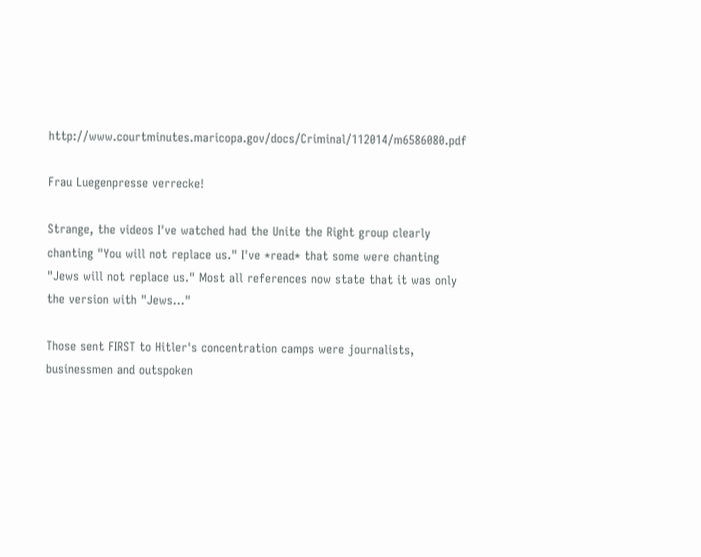http://www.courtminutes.maricopa.gov/docs/Criminal/112014/m6586080.pdf

Frau Luegenpresse verrecke!

Strange, the videos I've watched had the Unite the Right group clearly chanting "You will not replace us." I've *read* that some were chanting "Jews will not replace us." Most all references now state that it was only the version with "Jews..."

Those sent FIRST to Hitler's concentration camps were journalists, businessmen and outspoken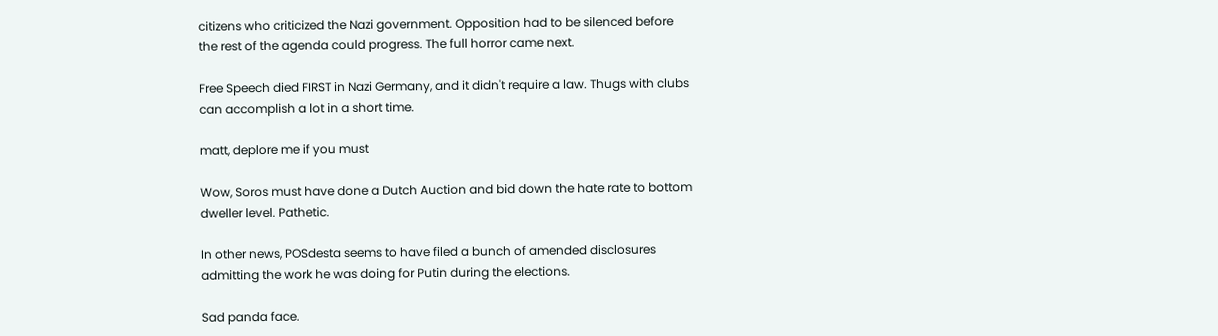citizens who criticized the Nazi government. Opposition had to be silenced before the rest of the agenda could progress. The full horror came next.

Free Speech died FIRST in Nazi Germany, and it didn't require a law. Thugs with clubs can accomplish a lot in a short time.

matt, deplore me if you must

Wow, Soros must have done a Dutch Auction and bid down the hate rate to bottom dweller level. Pathetic.

In other news, POSdesta seems to have filed a bunch of amended disclosures admitting the work he was doing for Putin during the elections.

Sad panda face.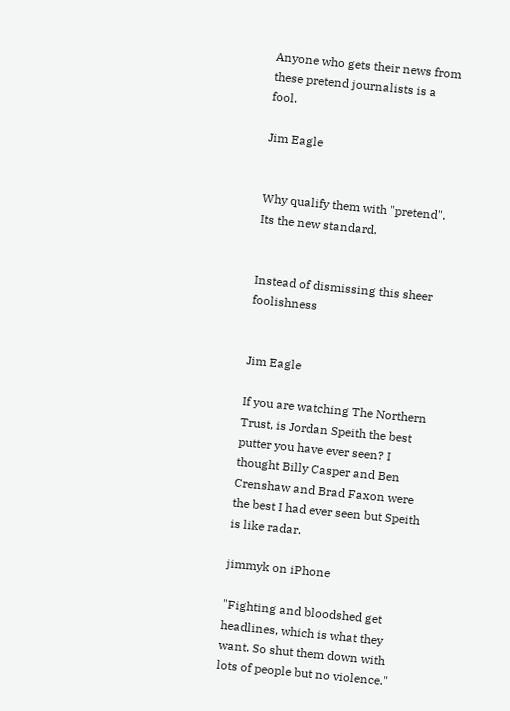Anyone who gets their news from these pretend journalists is a fool.

Jim Eagle


Why qualify them with "pretend". Its the new standard.


Instead of dismissing this sheer foolishness


Jim Eagle

If you are watching The Northern Trust, is Jordan Speith the best putter you have ever seen? I thought Billy Casper and Ben Crenshaw and Brad Faxon were the best I had ever seen but Speith is like radar.

jimmyk on iPhone

"Fighting and bloodshed get headlines, which is what they want. So shut them down with lots of people but no violence."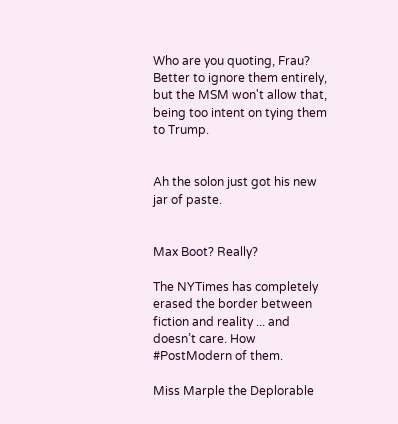Who are you quoting, Frau? Better to ignore them entirely, but the MSM won't allow that, being too intent on tying them to Trump.


Ah the solon just got his new jar of paste.


Max Boot? Really?

The NYTimes has completely erased the border between fiction and reality ... and doesn’t care. How #PostModern of them.

Miss Marple the Deplorable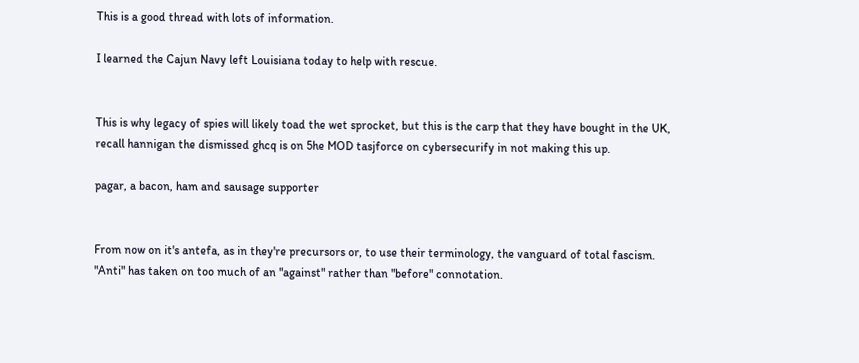This is a good thread with lots of information.

I learned the Cajun Navy left Louisiana today to help with rescue.


This is why legacy of spies will likely toad the wet sprocket, but this is the carp that they have bought in the UK, recall hannigan the dismissed ghcq is on 5he MOD tasjforce on cybersecurify in not making this up.

pagar, a bacon, ham and sausage supporter


From now on it's antefa, as in they're precursors or, to use their terminology, the vanguard of total fascism. "Anti" has taken on too much of an "against" rather than "before" connotation.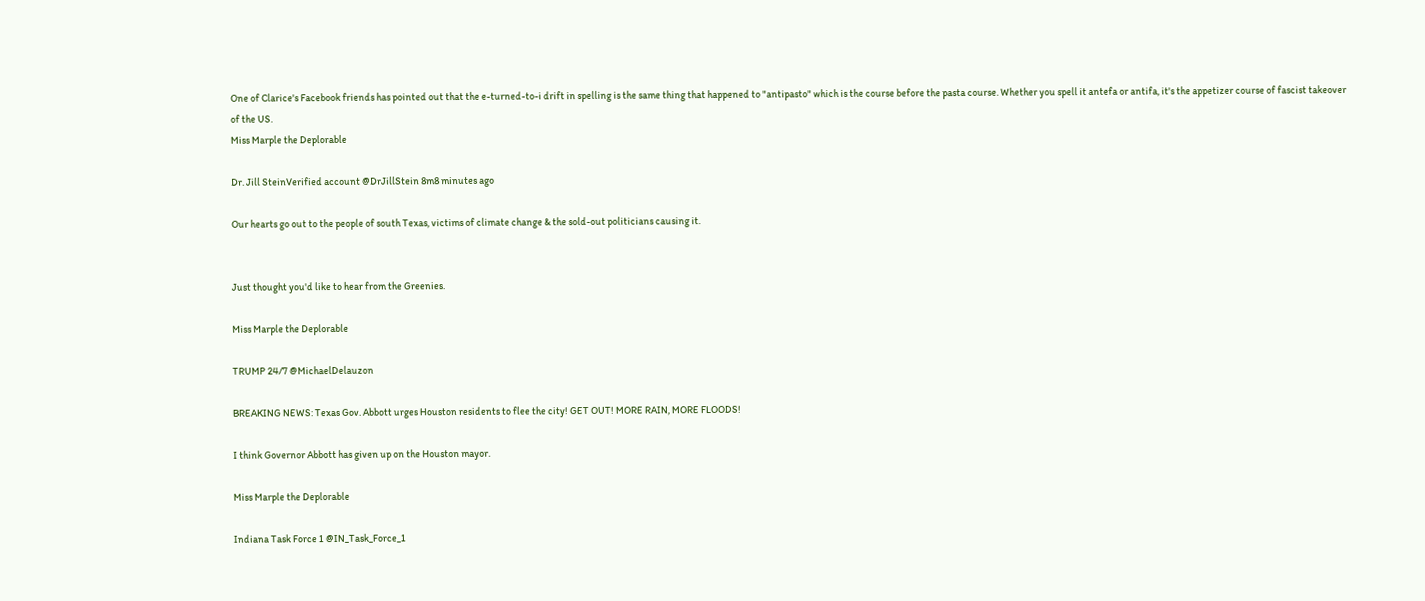One of Clarice's Facebook friends has pointed out that the e-turned-to-i drift in spelling is the same thing that happened to "antipasto" which is the course before the pasta course. Whether you spell it antefa or antifa, it's the appetizer course of fascist takeover of the US.
Miss Marple the Deplorable

Dr. Jill SteinVerified account @DrJillStein 8m8 minutes ago

Our hearts go out to the people of south Texas, victims of climate change & the sold-out politicians causing it.


Just thought you'd like to hear from the Greenies.

Miss Marple the Deplorable

TRUMP 24/7 @MichaelDelauzon

BREAKING NEWS: Texas Gov. Abbott urges Houston residents to flee the city! GET OUT! MORE RAIN, MORE FLOODS!

I think Governor Abbott has given up on the Houston mayor.

Miss Marple the Deplorable

Indiana Task Force 1 @IN_Task_Force_1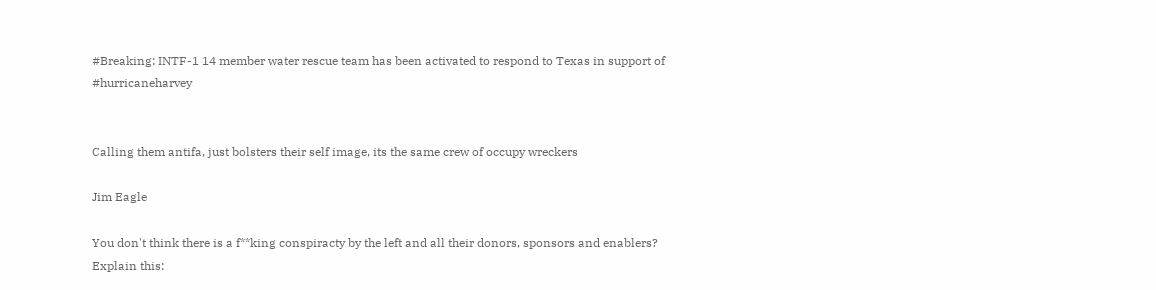#Breaking: INTF-1 14 member water rescue team has been activated to respond to Texas in support of #hurricaneharvey


Calling them antifa, just bolsters their self image, its the same crew of occupy wreckers

Jim Eagle

You don't think there is a f**king conspiracty by the left and all their donors, sponsors and enablers? Explain this: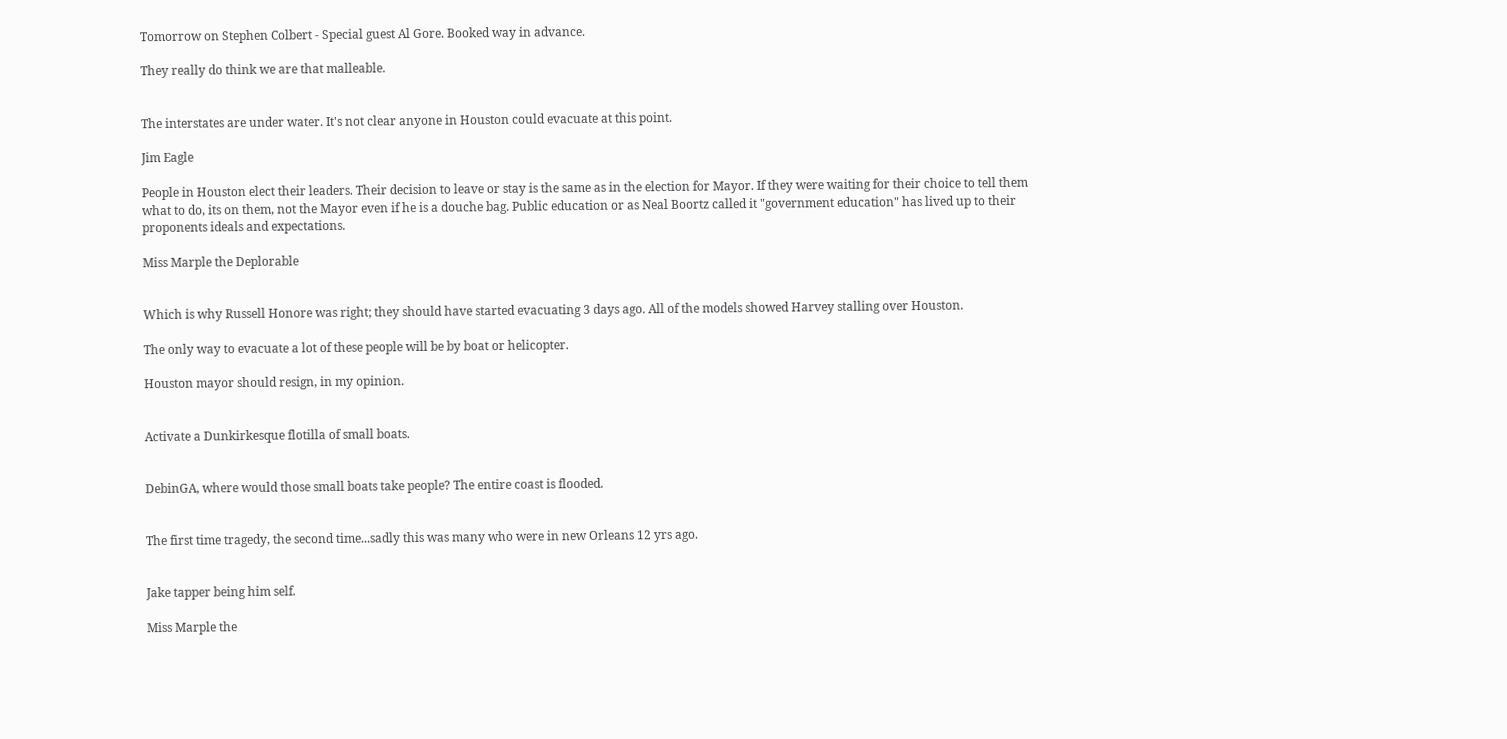Tomorrow on Stephen Colbert - Special guest Al Gore. Booked way in advance.

They really do think we are that malleable.


The interstates are under water. It's not clear anyone in Houston could evacuate at this point.

Jim Eagle

People in Houston elect their leaders. Their decision to leave or stay is the same as in the election for Mayor. If they were waiting for their choice to tell them what to do, its on them, not the Mayor even if he is a douche bag. Public education or as Neal Boortz called it "government education" has lived up to their proponents ideals and expectations.

Miss Marple the Deplorable


Which is why Russell Honore was right; they should have started evacuating 3 days ago. All of the models showed Harvey stalling over Houston.

The only way to evacuate a lot of these people will be by boat or helicopter.

Houston mayor should resign, in my opinion.


Activate a Dunkirkesque flotilla of small boats.


DebinGA, where would those small boats take people? The entire coast is flooded.


The first time tragedy, the second time...sadly this was many who were in new Orleans 12 yrs ago.


Jake tapper being him self.

Miss Marple the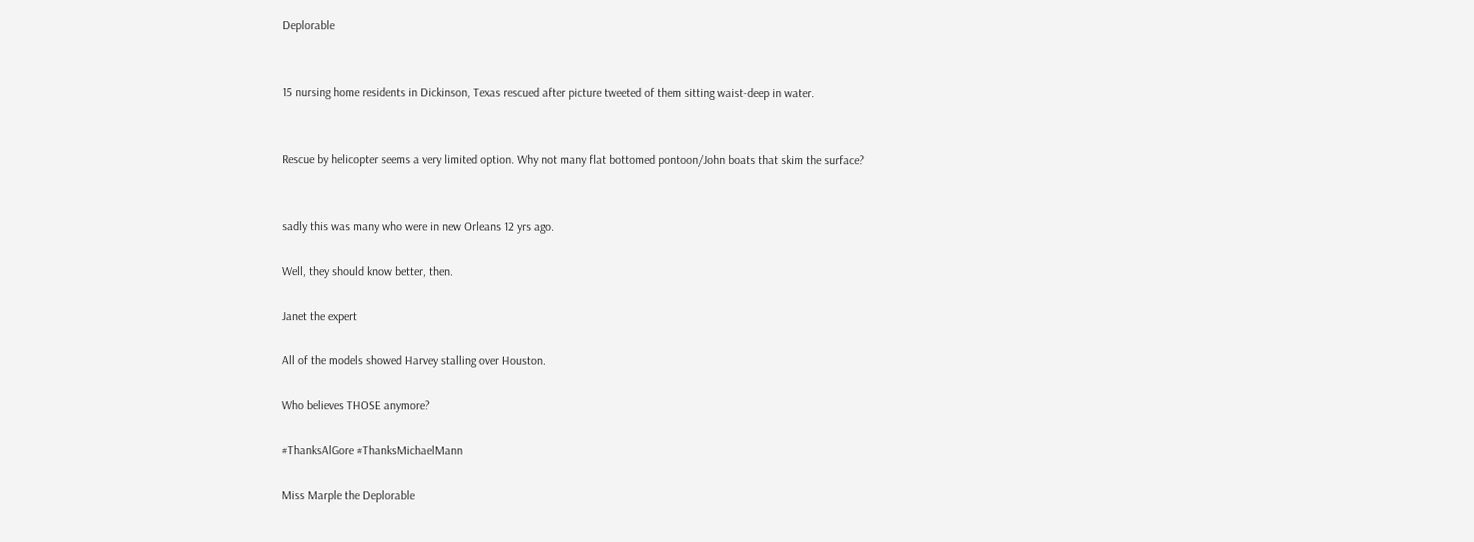Deplorable


15 nursing home residents in Dickinson, Texas rescued after picture tweeted of them sitting waist-deep in water.


Rescue by helicopter seems a very limited option. Why not many flat bottomed pontoon/John boats that skim the surface?


sadly this was many who were in new Orleans 12 yrs ago.

Well, they should know better, then.

Janet the expert

All of the models showed Harvey stalling over Houston.

Who believes THOSE anymore?

#ThanksAlGore #ThanksMichaelMann

Miss Marple the Deplorable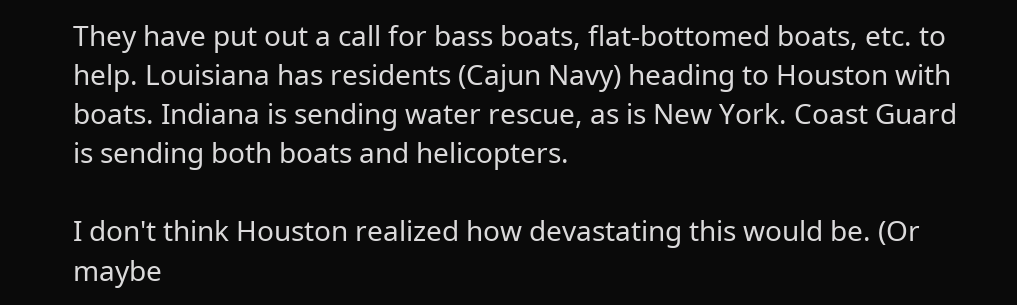They have put out a call for bass boats, flat-bottomed boats, etc. to help. Louisiana has residents (Cajun Navy) heading to Houston with boats. Indiana is sending water rescue, as is New York. Coast Guard is sending both boats and helicopters.

I don't think Houston realized how devastating this would be. (Or maybe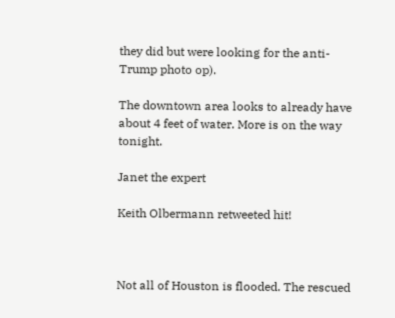they did but were looking for the anti-Trump photo op).

The downtown area looks to already have about 4 feet of water. More is on the way tonight.

Janet the expert

Keith Olbermann retweeted hit!



Not all of Houston is flooded. The rescued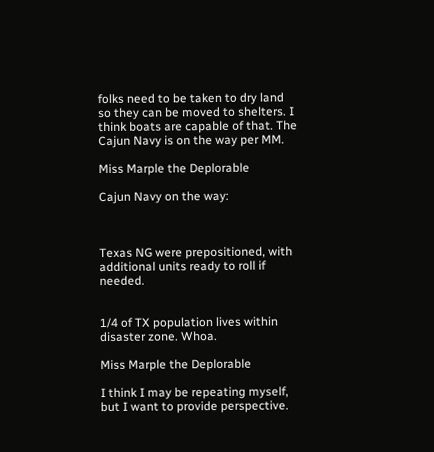folks need to be taken to dry land so they can be moved to shelters. I think boats are capable of that. The Cajun Navy is on the way per MM.

Miss Marple the Deplorable

Cajun Navy on the way:



Texas NG were prepositioned, with additional units ready to roll if needed.


1/4 of TX population lives within disaster zone. Whoa.

Miss Marple the Deplorable

I think I may be repeating myself, but I want to provide perspective.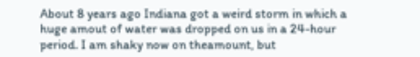About 8 years ago Indiana got a weird storm in which a huge amout of water was dropped on us in a 24-hour period. I am shaky now on theamount, but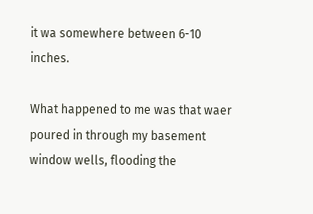it wa somewhere between 6-10 inches.

What happened to me was that waer poured in through my basement window wells, flooding the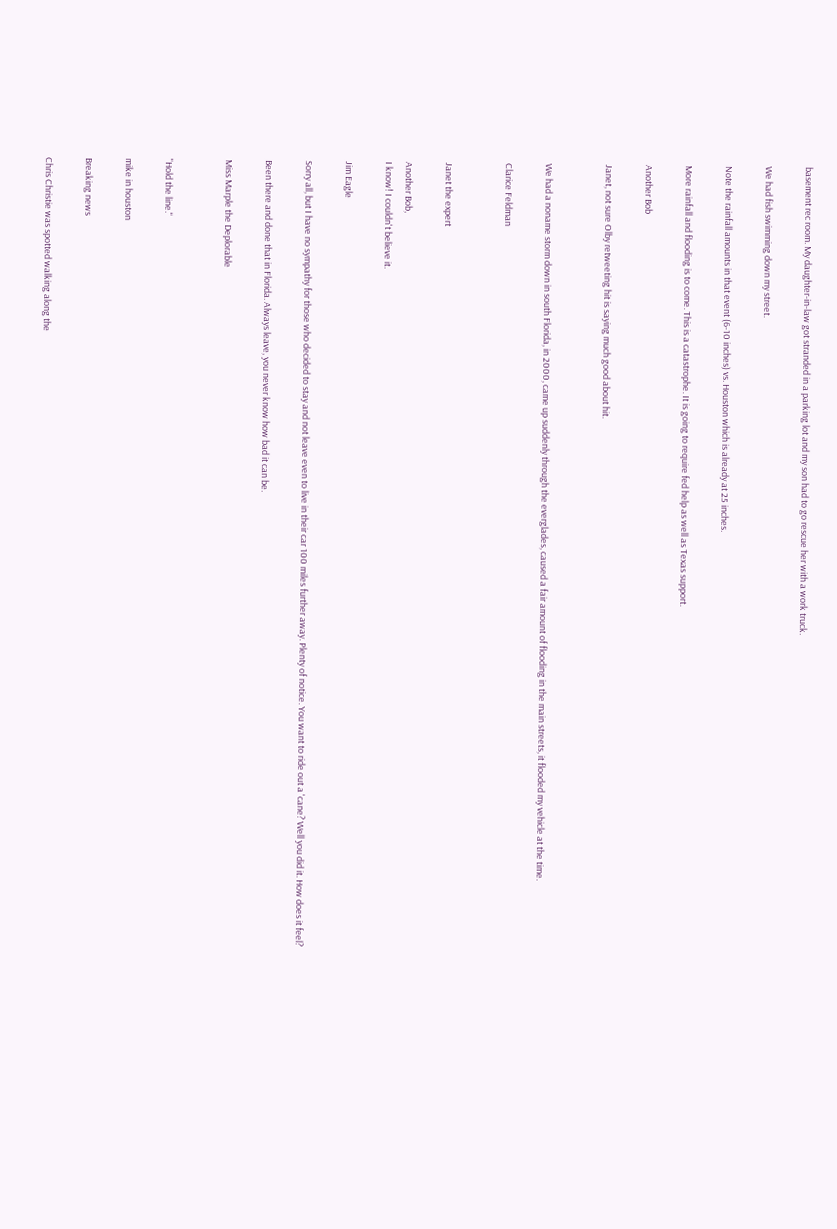basement rec room. My daughter-in-law got stranded in a parking lot and my son had to go rescue her with a work truck.

We had fish swimming down my street.

Note the rainfall amounts in that event (6-10 inches) vs. Houston which is already at 25 inches.

More rainfall and flooding is to come. This is a catastrophe. It is going to require fed help as well as Texas support.

Another Bob

Janet, not sure Olby retweeting hit is saying much good about hit.


We had a noname storm down in south Florida, in 2000, came up suddenly through the everglades, caused a fair amount of flooding in the main streets, it flooded my vehicle at the time.

Clarice Feldman


Janet the expert

Another Bob,
I know! I couldn't believe it.

Jim Eagle

Sorry all, but I have no sympathy for those who decided to stay and not leave even to live in their car 100 miles further away. Plenty of notice. You want to ride out a 'cane? Well you did it. How does it feel?

Been there and done that in Florida. Always leave, you never know how bad it can be.

Miss Marple the Deplorable


"Hold the line."

mike in houston

Breaking news

Chris Christie was spotted walking along the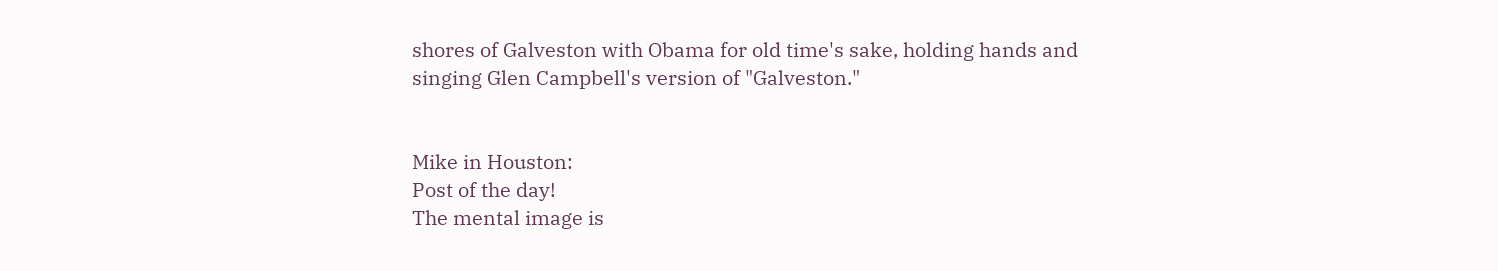shores of Galveston with Obama for old time's sake, holding hands and
singing Glen Campbell's version of "Galveston."


Mike in Houston:
Post of the day!
The mental image is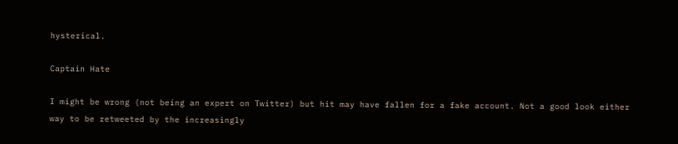hysterical.

Captain Hate

I might be wrong (not being an expert on Twitter) but hit may have fallen for a fake account. Not a good look either way to be retweeted by the increasingly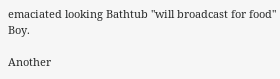emaciated looking Bathtub "will broadcast for food" Boy.

Another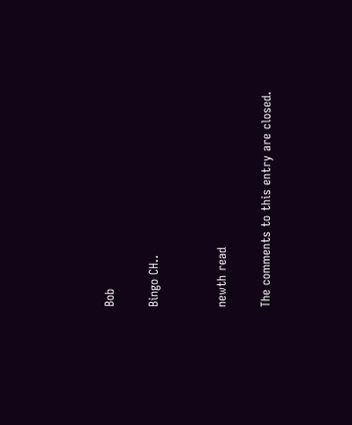Bob

Bingo CH..


newth read

The comments to this entry are closed.